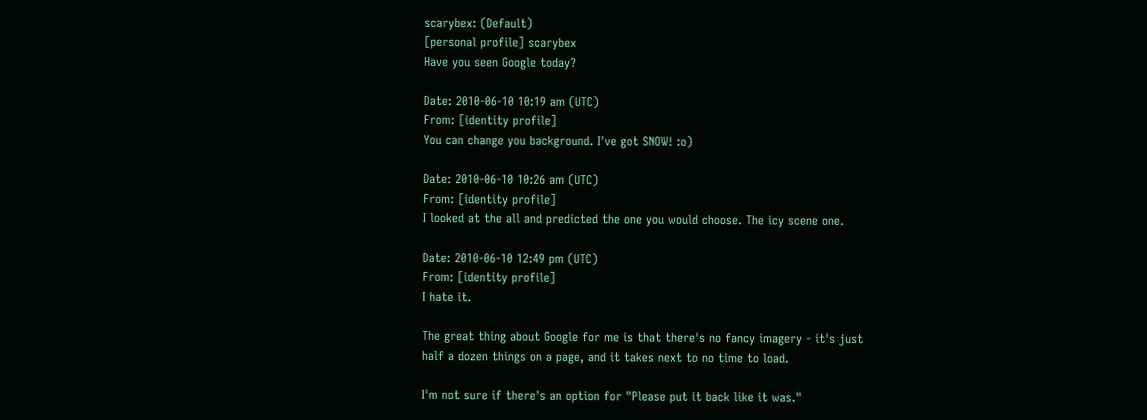scarybex: (Default)
[personal profile] scarybex
Have you seen Google today?

Date: 2010-06-10 10:19 am (UTC)
From: [identity profile]
You can change you background. I've got SNOW! :o)

Date: 2010-06-10 10:26 am (UTC)
From: [identity profile]
I looked at the all and predicted the one you would choose. The icy scene one.

Date: 2010-06-10 12:49 pm (UTC)
From: [identity profile]
I hate it.

The great thing about Google for me is that there's no fancy imagery - it's just half a dozen things on a page, and it takes next to no time to load.

I'm not sure if there's an option for "Please put it back like it was."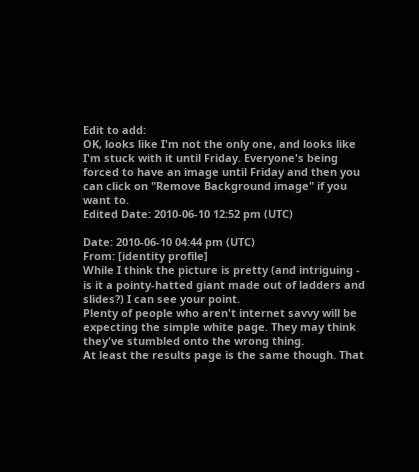Edit to add:
OK, looks like I'm not the only one, and looks like I'm stuck with it until Friday. Everyone's being forced to have an image until Friday and then you can click on "Remove Background image" if you want to.
Edited Date: 2010-06-10 12:52 pm (UTC)

Date: 2010-06-10 04:44 pm (UTC)
From: [identity profile]
While I think the picture is pretty (and intriguing - is it a pointy-hatted giant made out of ladders and slides?) I can see your point.
Plenty of people who aren't internet savvy will be expecting the simple white page. They may think they've stumbled onto the wrong thing.
At least the results page is the same though. That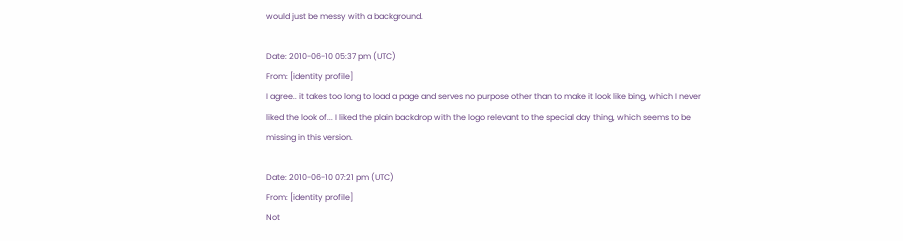would just be messy with a background.

Date: 2010-06-10 05:37 pm (UTC)
From: [identity profile]
I agree.. it takes too long to load a page and serves no purpose other than to make it look like bing, which I never liked the look of... I liked the plain backdrop with the logo relevant to the special day thing, which seems to be missing in this version.

Date: 2010-06-10 07:21 pm (UTC)
From: [identity profile]
Not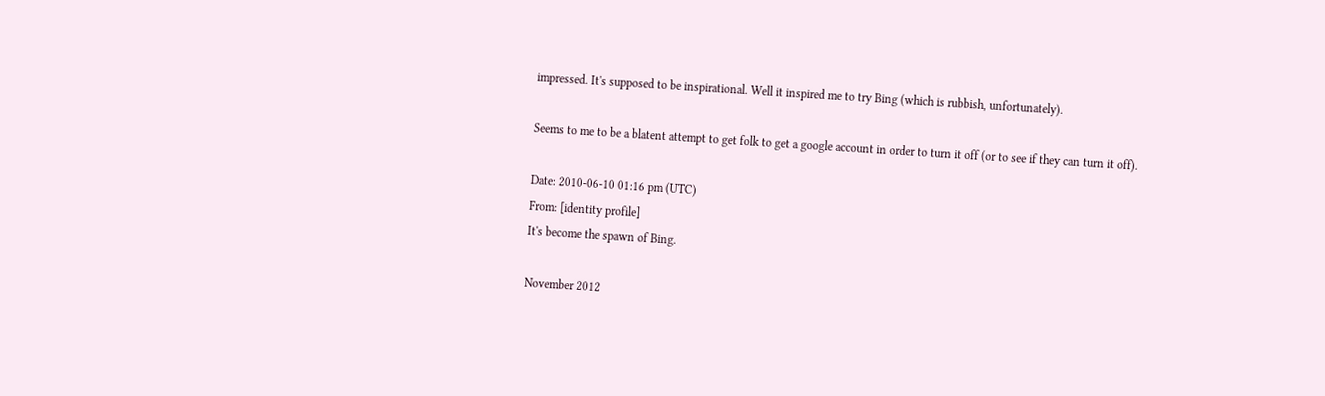impressed. It's supposed to be inspirational. Well it inspired me to try Bing (which is rubbish, unfortunately).

Seems to me to be a blatent attempt to get folk to get a google account in order to turn it off (or to see if they can turn it off).

Date: 2010-06-10 01:16 pm (UTC)
From: [identity profile]
It's become the spawn of Bing.

November 2012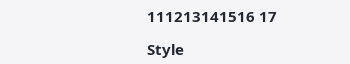111213141516 17

Style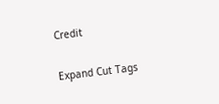Credit

Expand Cut Tags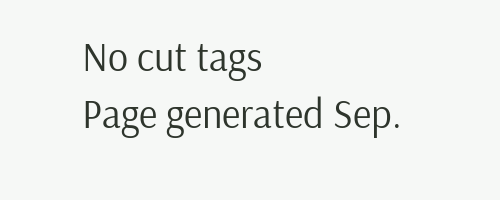No cut tags
Page generated Sep.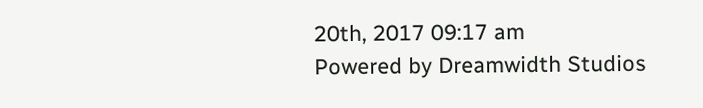20th, 2017 09:17 am
Powered by Dreamwidth Studios